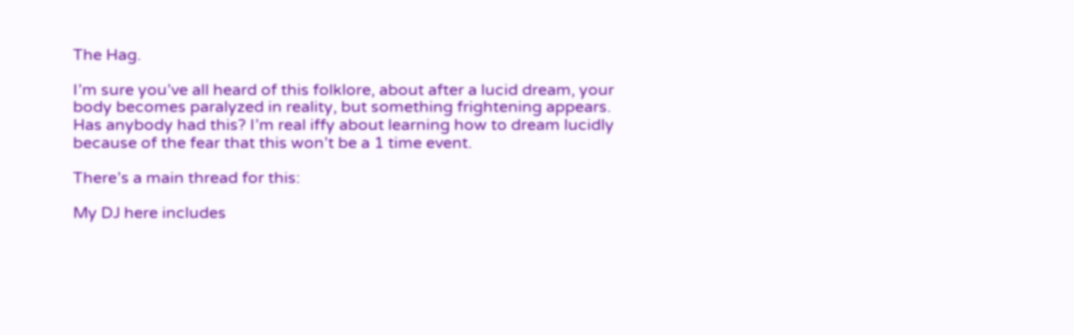The Hag.

I’m sure you’ve all heard of this folklore, about after a lucid dream, your body becomes paralyzed in reality, but something frightening appears. Has anybody had this? I’m real iffy about learning how to dream lucidly because of the fear that this won’t be a 1 time event.

There’s a main thread for this:

My DJ here includes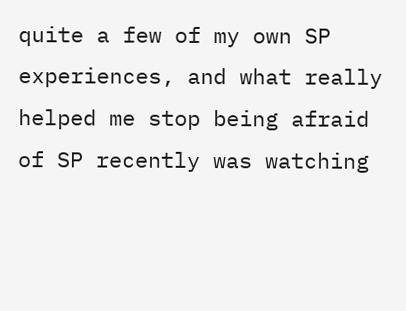quite a few of my own SP experiences, and what really helped me stop being afraid of SP recently was watching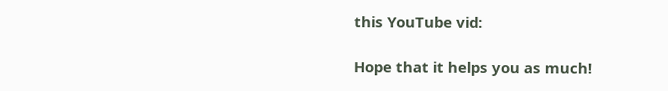this YouTube vid:

Hope that it helps you as much!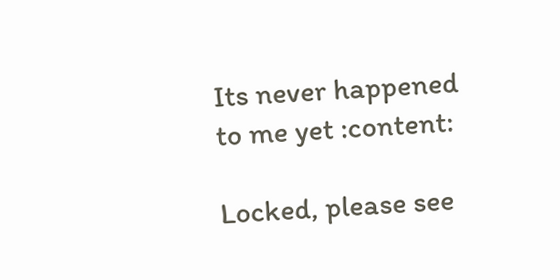Its never happened to me yet :content:

Locked, please see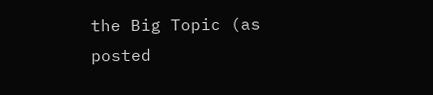the Big Topic (as posted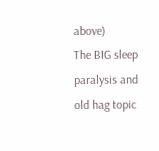above)
The BIG sleep paralysis and old hag topic